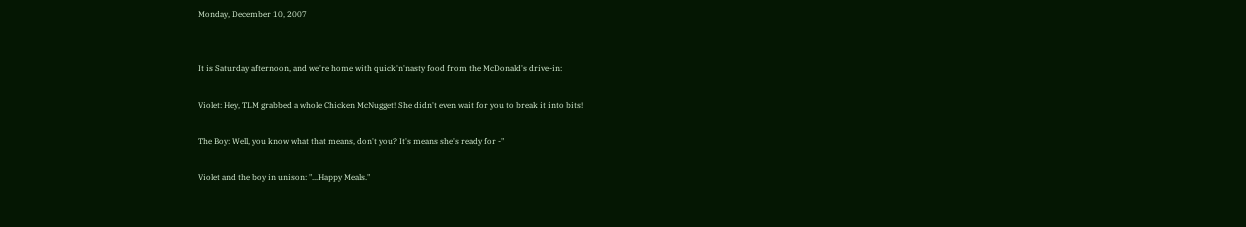Monday, December 10, 2007


It is Saturday afternoon, and we're home with quick'n'nasty food from the McDonald's drive-in:

Violet: Hey, TLM grabbed a whole Chicken McNugget! She didn't even wait for you to break it into bits!

The Boy: Well, you know what that means, don't you? It's means she's ready for -"

Violet and the boy in unison: "...Happy Meals."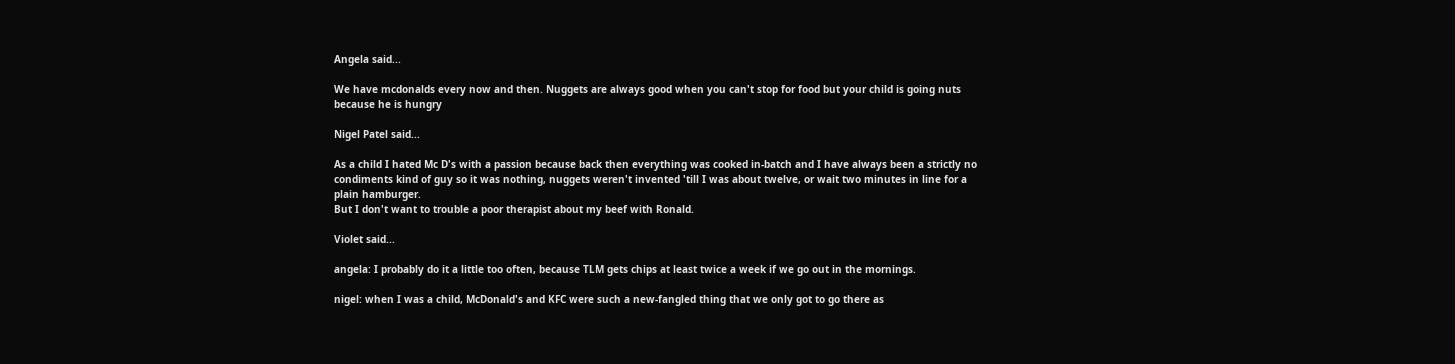Angela said...

We have mcdonalds every now and then. Nuggets are always good when you can't stop for food but your child is going nuts because he is hungry

Nigel Patel said...

As a child I hated Mc D's with a passion because back then everything was cooked in-batch and I have always been a strictly no condiments kind of guy so it was nothing, nuggets weren't invented 'till I was about twelve, or wait two minutes in line for a plain hamburger.
But I don't want to trouble a poor therapist about my beef with Ronald.

Violet said...

angela: I probably do it a little too often, because TLM gets chips at least twice a week if we go out in the mornings.

nigel: when I was a child, McDonald's and KFC were such a new-fangled thing that we only got to go there as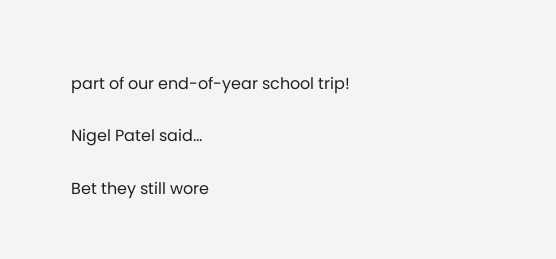part of our end-of-year school trip!

Nigel Patel said...

Bet they still wore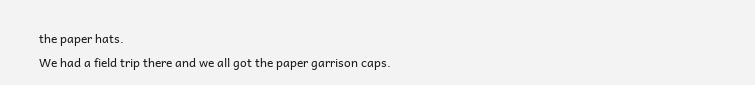the paper hats.
We had a field trip there and we all got the paper garrison caps.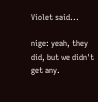Violet said...

nige: yeah, they did, but we didn't get any.